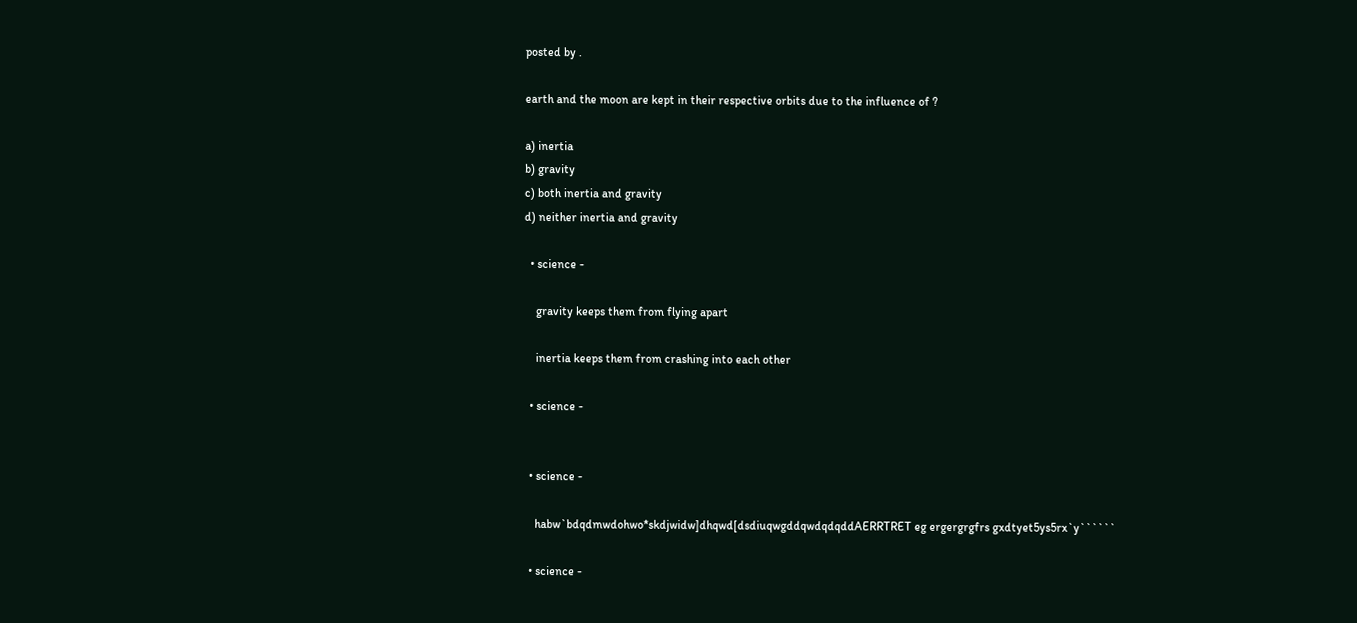posted by .

earth and the moon are kept in their respective orbits due to the influence of ?

a) inertia
b) gravity
c) both inertia and gravity
d) neither inertia and gravity

  • science -

    gravity keeps them from flying apart

    inertia keeps them from crashing into each other

  • science -


  • science -

    habw`bdqdmwdohwo*skdjwidw]dhqwd[dsdiuqwgddqwdqdqddAERRTRET eg ergergrgfrs gxdtyet5ys5rx`y``````

  • science -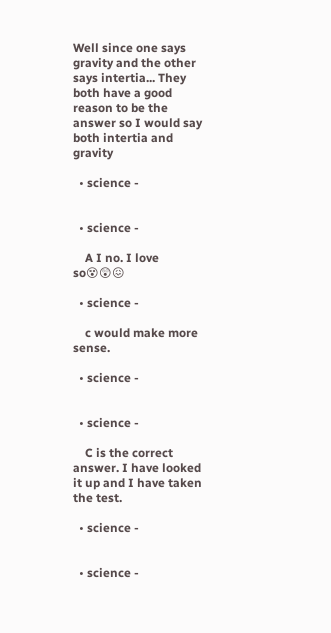Well since one says gravity and the other says intertia... They both have a good reason to be the answer so I would say both intertia and gravity

  • science -


  • science -

    A I no. I love so😵😲😖

  • science -

    c would make more sense.

  • science -


  • science -

    C is the correct answer. I have looked it up and I have taken the test.

  • science -


  • science -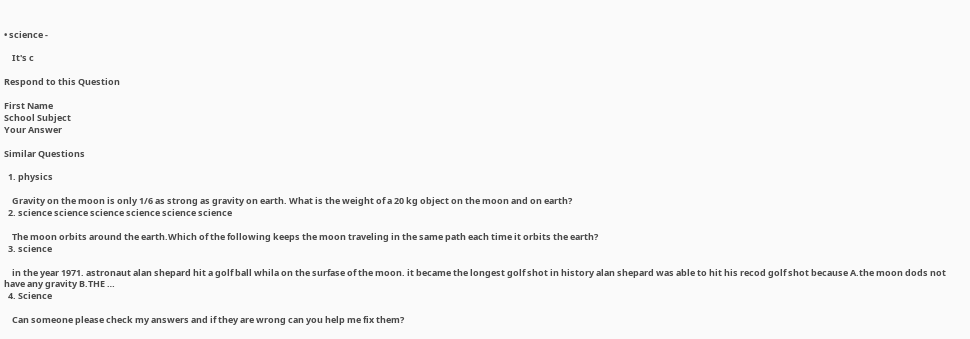• science -

    It's c

Respond to this Question

First Name
School Subject
Your Answer

Similar Questions

  1. physics

    Gravity on the moon is only 1/6 as strong as gravity on earth. What is the weight of a 20 kg object on the moon and on earth?
  2. science science science science science science

    The moon orbits around the earth.Which of the following keeps the moon traveling in the same path each time it orbits the earth?
  3. science

    in the year 1971. astronaut alan shepard hit a golf ball whila on the surfase of the moon. it became the longest golf shot in history alan shepard was able to hit his recod golf shot because A.the moon dods not have any gravity B.THE …
  4. Science

    Can someone please check my answers and if they are wrong can you help me fix them?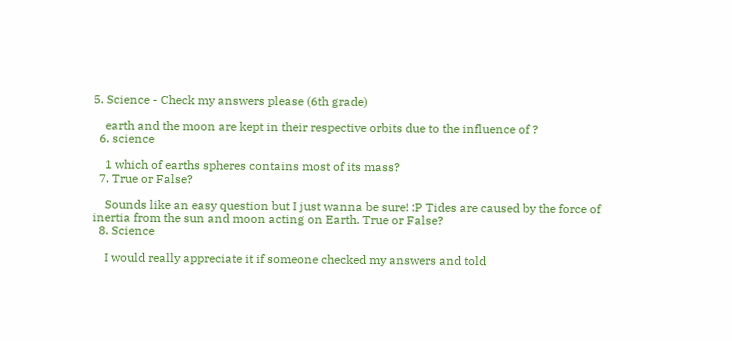5. Science - Check my answers please (6th grade)

    earth and the moon are kept in their respective orbits due to the influence of ?
  6. science

    1 which of earths spheres contains most of its mass?
  7. True or False?

    Sounds like an easy question but I just wanna be sure! :P Tides are caused by the force of inertia from the sun and moon acting on Earth. True or False?
  8. Science

    I would really appreciate it if someone checked my answers and told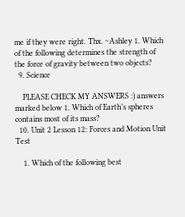me if they were right. Thx. ~Ashley 1. Which of the following determines the strength of the force of gravity between two objects?
  9. Science

    PLEASE CHECK MY ANSWERS :) answers marked below 1. Which of Earth’s spheres contains most of its mass?
  10. Unit 2 Lesson 12: Forces and Motion Unit Test

    1. Which of the following best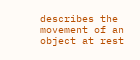describes the movement of an object at rest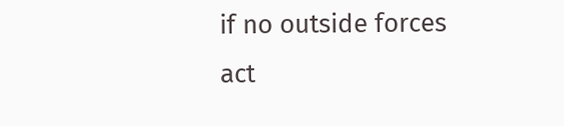if no outside forces act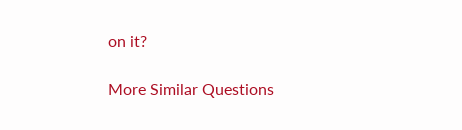on it?

More Similar Questions